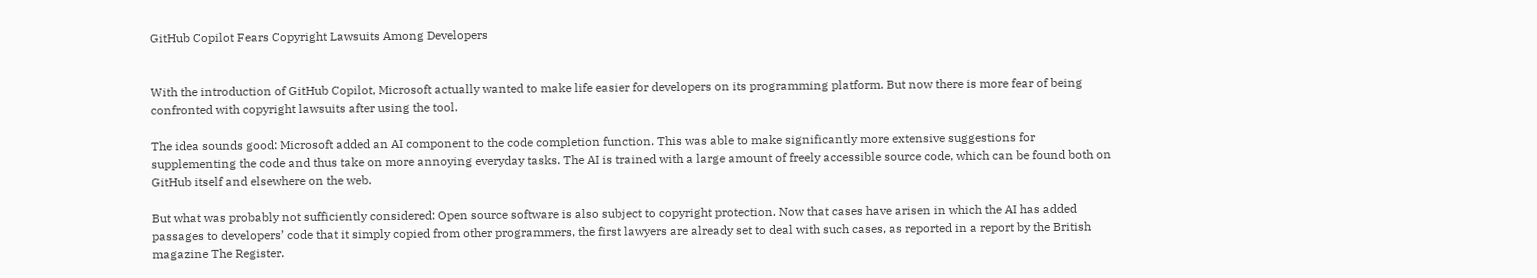GitHub Copilot Fears Copyright Lawsuits Among Developers


With the introduction of GitHub Copilot, Microsoft actually wanted to make life easier for developers on its programming platform. But now there is more fear of being confronted with copyright lawsuits after using the tool.

The idea sounds good: Microsoft added an AI component to the code completion function. This was able to make significantly more extensive suggestions for supplementing the code and thus take on more annoying everyday tasks. The AI is trained with a large amount of freely accessible source code, which can be found both on GitHub itself and elsewhere on the web.

But what was probably not sufficiently considered: Open source software is also subject to copyright protection. Now that cases have arisen in which the AI has added passages to developers’ code that it simply copied from other programmers, the first lawyers are already set to deal with such cases, as reported in a report by the British magazine The Register.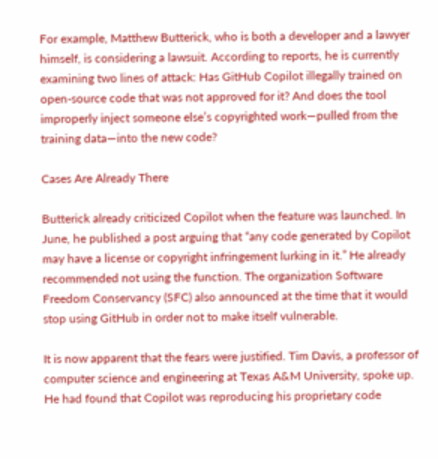For example, Matthew Butterick, who is both a developer and a lawyer himself, is considering a lawsuit. According to reports, he is currently examining two lines of attack: Has GitHub Copilot illegally trained on open-source code that was not approved for it? And does the tool improperly inject someone else’s copyrighted work—pulled from the training data—into the new code?

Cases Are Already There

Butterick already criticized Copilot when the feature was launched. In June, he published a post arguing that “any code generated by Copilot may have a license or copyright infringement lurking in it.” He already recommended not using the function. The organization Software Freedom Conservancy (SFC) also announced at the time that it would stop using GitHub in order not to make itself vulnerable.

It is now apparent that the fears were justified. Tim Davis, a professor of computer science and engineering at Texas A&M University, spoke up. He had found that Copilot was reproducing his proprietary code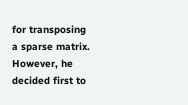for transposing a sparse matrix. However, he decided first to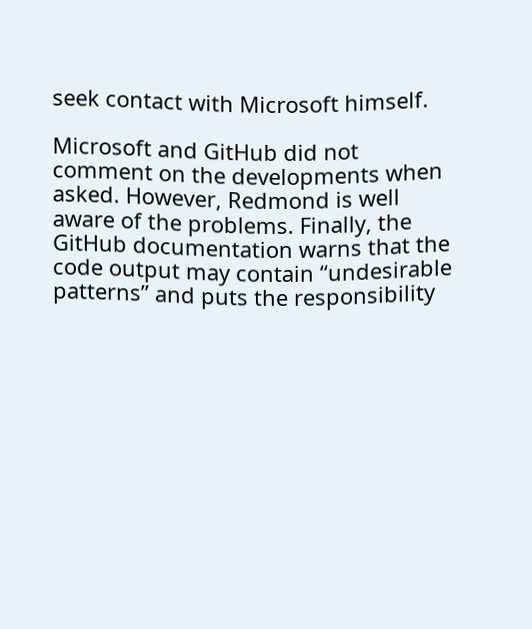seek contact with Microsoft himself.

Microsoft and GitHub did not comment on the developments when asked. However, Redmond is well aware of the problems. Finally, the GitHub documentation warns that the code output may contain “undesirable patterns” and puts the responsibility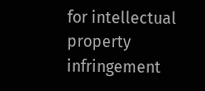for intellectual property infringement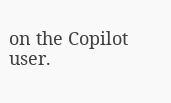on the Copilot user.